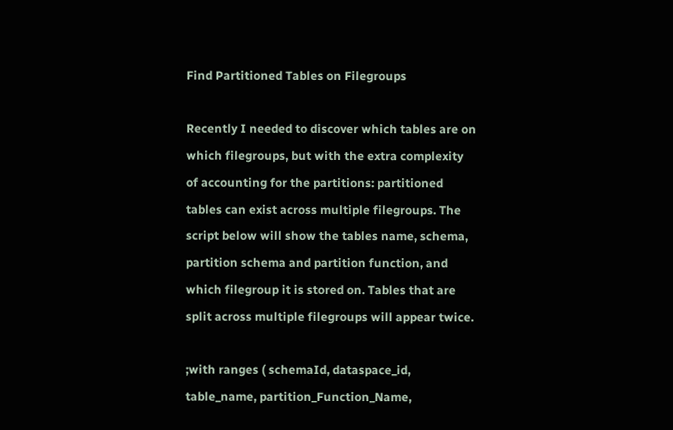Find Partitioned Tables on Filegroups

Recently I needed to discover which tables are on which filegroups, but with the extra complexity of accounting for the partitions: partitioned tables can exist across multiple filegroups. The script below will show the tables name, schema, partition schema and partition function, and which filegroup it is stored on. Tables that are split across multiple filegroups will appear twice.

;with ranges ( schemaId, dataspace_id, table_name, partition_Function_Name,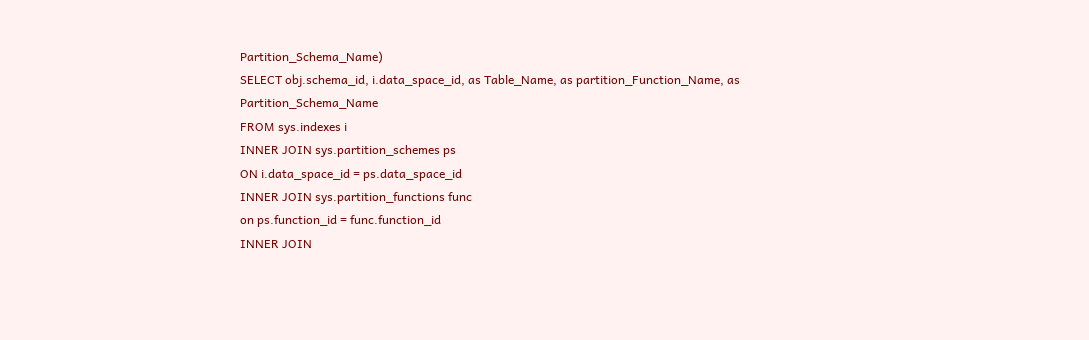Partition_Schema_Name)
SELECT obj.schema_id, i.data_space_id, as Table_Name, as partition_Function_Name, as Partition_Schema_Name
FROM sys.indexes i
INNER JOIN sys.partition_schemes ps
ON i.data_space_id = ps.data_space_id
INNER JOIN sys.partition_functions func
on ps.function_id = func.function_id
INNER JOIN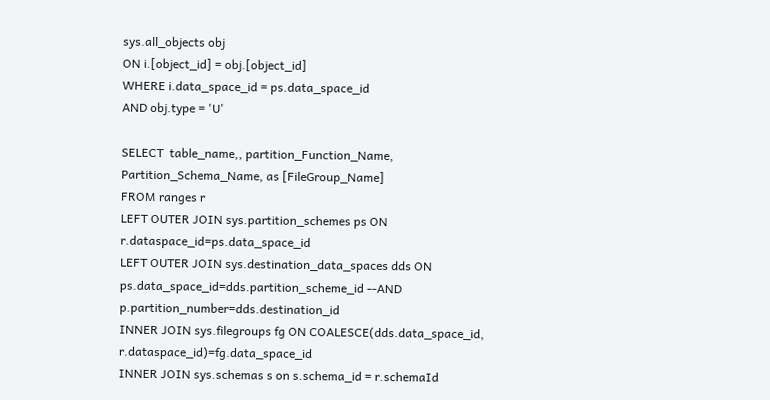sys.all_objects obj
ON i.[object_id] = obj.[object_id]
WHERE i.data_space_id = ps.data_space_id
AND obj.type = 'U'

SELECT  table_name,, partition_Function_Name, Partition_Schema_Name, as [FileGroup_Name]
FROM ranges r
LEFT OUTER JOIN sys.partition_schemes ps ON r.dataspace_id=ps.data_space_id
LEFT OUTER JOIN sys.destination_data_spaces dds ON ps.data_space_id=dds.partition_scheme_id --AND p.partition_number=dds.destination_id
INNER JOIN sys.filegroups fg ON COALESCE(dds.data_space_id, r.dataspace_id)=fg.data_space_id
INNER JOIN sys.schemas s on s.schema_id = r.schemaId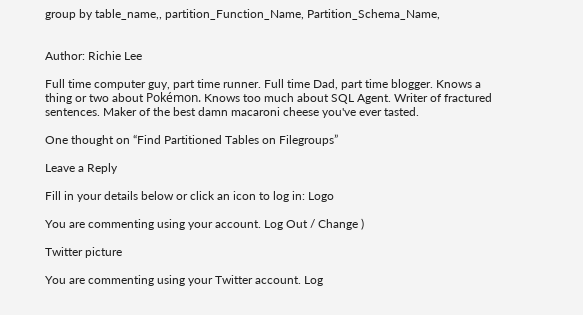group by table_name,, partition_Function_Name, Partition_Schema_Name,


Author: Richie Lee

Full time computer guy, part time runner. Full time Dad, part time blogger. Knows a thing or two about Pokémon. Knows too much about SQL Agent. Writer of fractured sentences. Maker of the best damn macaroni cheese you've ever tasted.

One thought on “Find Partitioned Tables on Filegroups”

Leave a Reply

Fill in your details below or click an icon to log in: Logo

You are commenting using your account. Log Out / Change )

Twitter picture

You are commenting using your Twitter account. Log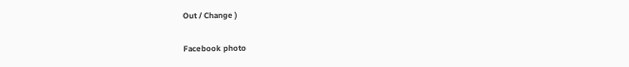Out / Change )

Facebook photo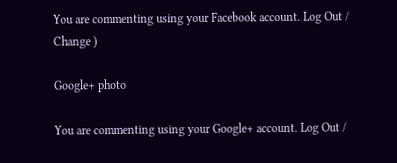You are commenting using your Facebook account. Log Out / Change )

Google+ photo

You are commenting using your Google+ account. Log Out /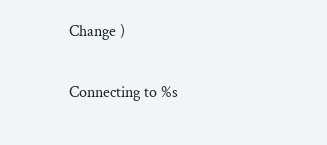Change )

Connecting to %s